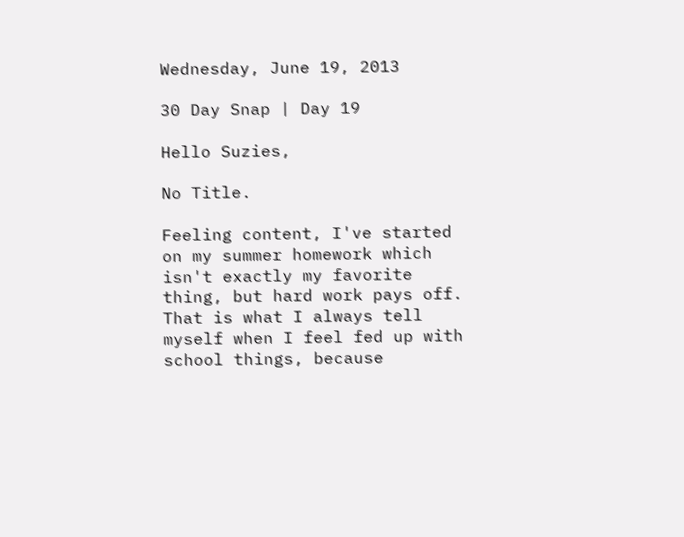Wednesday, June 19, 2013

30 Day Snap | Day 19

Hello Suzies,

No Title.

Feeling content, I've started on my summer homework which isn't exactly my favorite thing, but hard work pays off.  That is what I always tell myself when I feel fed up with school things, because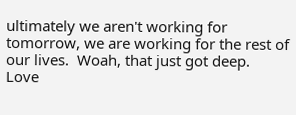ultimately we aren't working for tomorrow, we are working for the rest of our lives.  Woah, that just got deep.
Love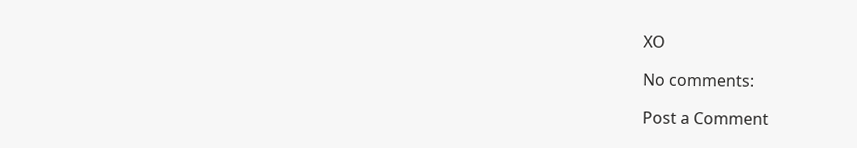XO

No comments:

Post a Comment